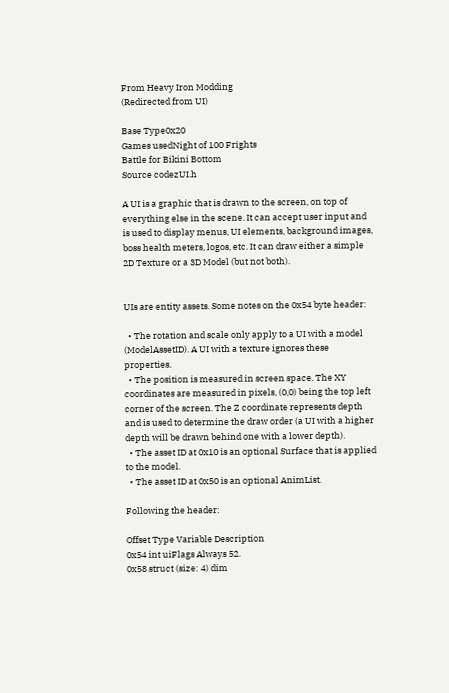From Heavy Iron Modding
(Redirected from UI)

Base Type0x20
Games usedNight of 100 Frights
Battle for Bikini Bottom
Source codezUI.h

A UI is a graphic that is drawn to the screen, on top of everything else in the scene. It can accept user input and is used to display menus, UI elements, background images, boss health meters, logos, etc. It can draw either a simple 2D Texture or a 3D Model (but not both).


UIs are entity assets. Some notes on the 0x54 byte header:

  • The rotation and scale only apply to a UI with a model (ModelAssetID). A UI with a texture ignores these properties.
  • The position is measured in screen space. The XY coordinates are measured in pixels, (0,0) being the top left corner of the screen. The Z coordinate represents depth and is used to determine the draw order (a UI with a higher depth will be drawn behind one with a lower depth).
  • The asset ID at 0x10 is an optional Surface that is applied to the model.
  • The asset ID at 0x50 is an optional AnimList.

Following the header:

Offset Type Variable Description
0x54 int uiFlags Always 52.
0x58 struct (size: 4) dim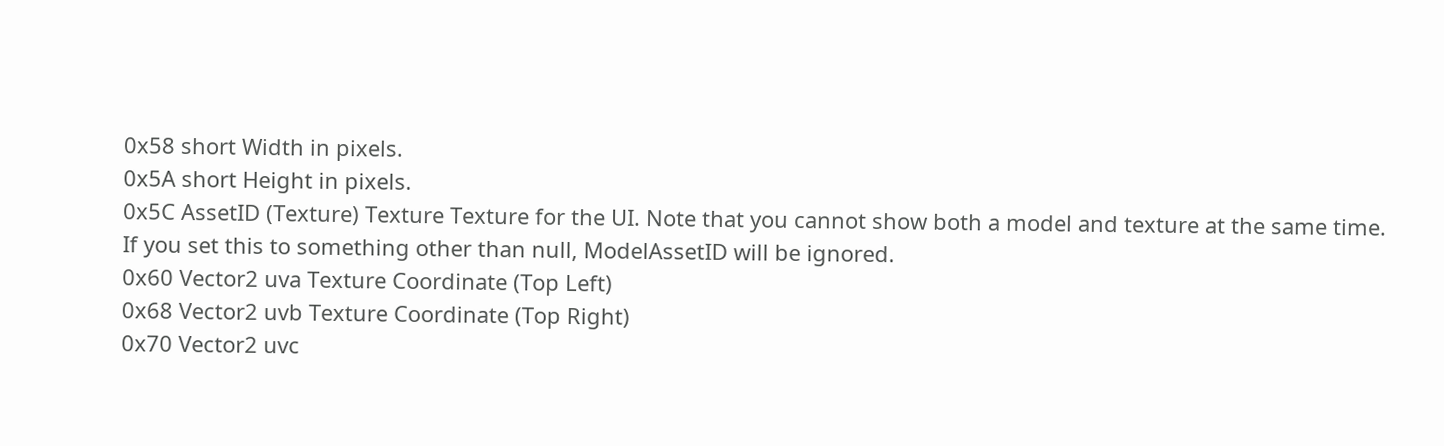0x58 short Width in pixels.
0x5A short Height in pixels.
0x5C AssetID (Texture) Texture Texture for the UI. Note that you cannot show both a model and texture at the same time. If you set this to something other than null, ModelAssetID will be ignored.
0x60 Vector2 uva Texture Coordinate (Top Left)
0x68 Vector2 uvb Texture Coordinate (Top Right)
0x70 Vector2 uvc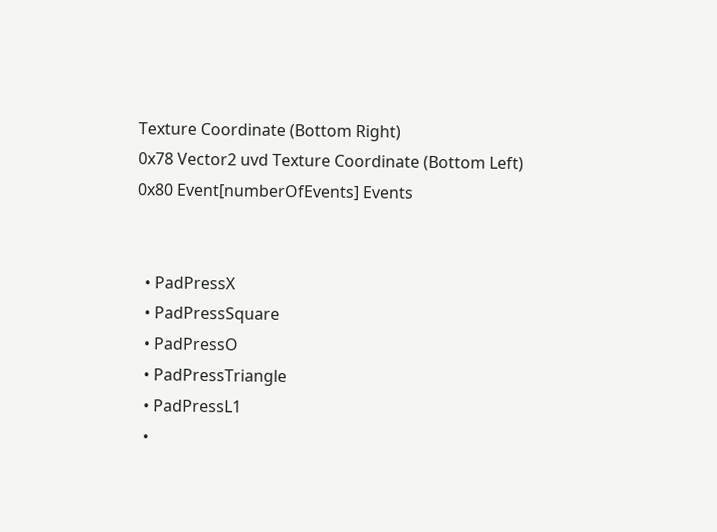Texture Coordinate (Bottom Right)
0x78 Vector2 uvd Texture Coordinate (Bottom Left)
0x80 Event[numberOfEvents] Events


  • PadPressX
  • PadPressSquare
  • PadPressO
  • PadPressTriangle
  • PadPressL1
  •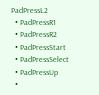PadPressL2
  • PadPressR1
  • PadPressR2
  • PadPressStart
  • PadPressSelect
  • PadPressUp
  •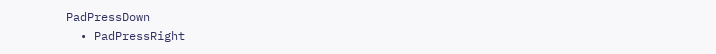PadPressDown
  • PadPressRight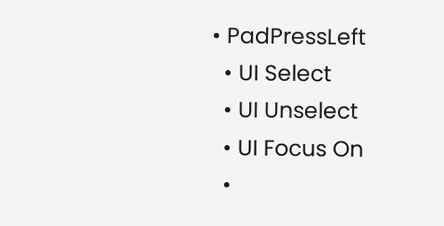• PadPressLeft
  • UI Select
  • UI Unselect
  • UI Focus On
  •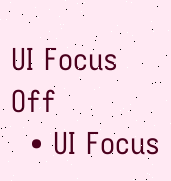UI Focus Off
  • UI Focus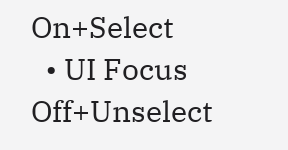On+Select
  • UI Focus Off+Unselect